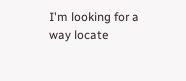I'm looking for a way locate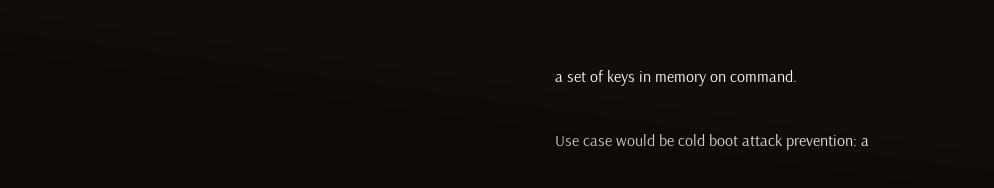a set of keys in memory on command.

Use case would be cold boot attack prevention: a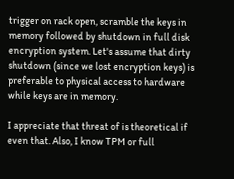trigger on rack open, scramble the keys in memory followed by shutdown in full disk encryption system. Let's assume that dirty shutdown (since we lost encryption keys) is preferable to physical access to hardware while keys are in memory.

I appreciate that threat of is theoretical if even that. Also, I know TPM or full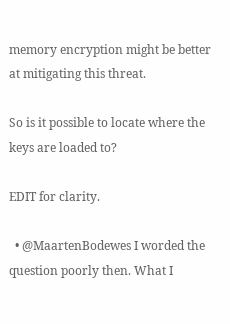memory encryption might be better at mitigating this threat.

So is it possible to locate where the keys are loaded to?

EDIT for clarity.

  • @MaartenBodewes I worded the question poorly then. What I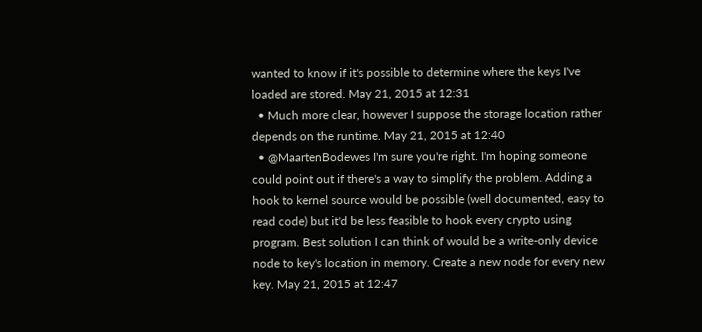wanted to know if it's possible to determine where the keys I've loaded are stored. May 21, 2015 at 12:31
  • Much more clear, however I suppose the storage location rather depends on the runtime. May 21, 2015 at 12:40
  • @MaartenBodewes I'm sure you're right. I'm hoping someone could point out if there's a way to simplify the problem. Adding a hook to kernel source would be possible (well documented, easy to read code) but it'd be less feasible to hook every crypto using program. Best solution I can think of would be a write-only device node to key's location in memory. Create a new node for every new key. May 21, 2015 at 12:47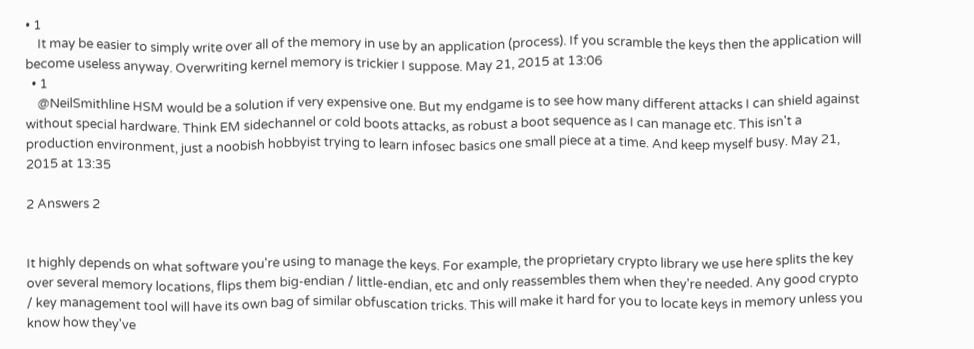• 1
    It may be easier to simply write over all of the memory in use by an application (process). If you scramble the keys then the application will become useless anyway. Overwriting kernel memory is trickier I suppose. May 21, 2015 at 13:06
  • 1
    @NeilSmithline HSM would be a solution if very expensive one. But my endgame is to see how many different attacks I can shield against without special hardware. Think EM sidechannel or cold boots attacks, as robust a boot sequence as I can manage etc. This isn't a production environment, just a noobish hobbyist trying to learn infosec basics one small piece at a time. And keep myself busy. May 21, 2015 at 13:35

2 Answers 2


It highly depends on what software you're using to manage the keys. For example, the proprietary crypto library we use here splits the key over several memory locations, flips them big-endian / little-endian, etc and only reassembles them when they're needed. Any good crypto / key management tool will have its own bag of similar obfuscation tricks. This will make it hard for you to locate keys in memory unless you know how they've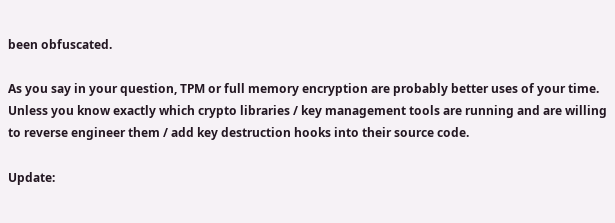been obfuscated.

As you say in your question, TPM or full memory encryption are probably better uses of your time. Unless you know exactly which crypto libraries / key management tools are running and are willing to reverse engineer them / add key destruction hooks into their source code.

Update: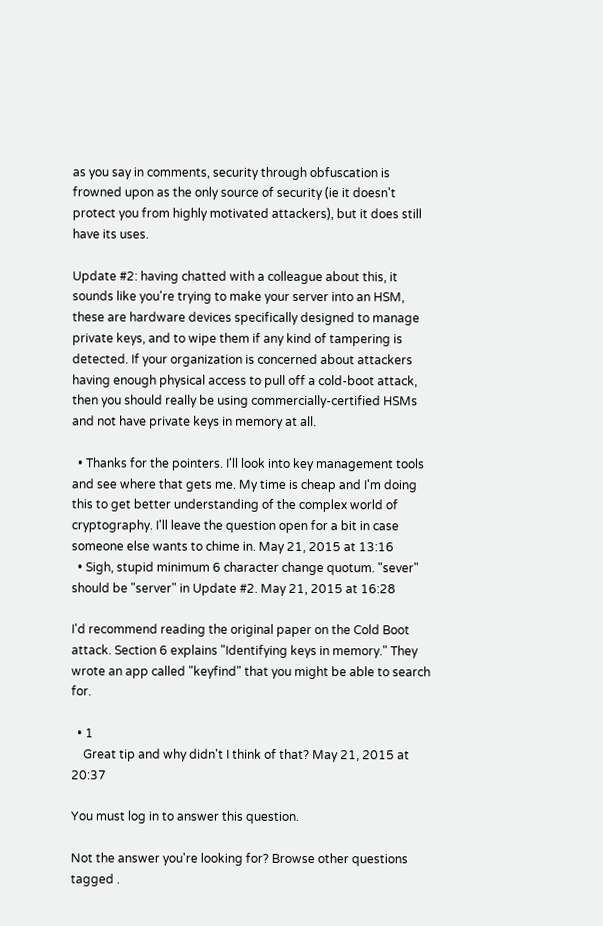as you say in comments, security through obfuscation is frowned upon as the only source of security (ie it doesn't protect you from highly motivated attackers), but it does still have its uses.

Update #2: having chatted with a colleague about this, it sounds like you're trying to make your server into an HSM, these are hardware devices specifically designed to manage private keys, and to wipe them if any kind of tampering is detected. If your organization is concerned about attackers having enough physical access to pull off a cold-boot attack, then you should really be using commercially-certified HSMs and not have private keys in memory at all.

  • Thanks for the pointers. I'll look into key management tools and see where that gets me. My time is cheap and I'm doing this to get better understanding of the complex world of cryptography. I'll leave the question open for a bit in case someone else wants to chime in. May 21, 2015 at 13:16
  • Sigh, stupid minimum 6 character change quotum. "sever" should be "server" in Update #2. May 21, 2015 at 16:28

I'd recommend reading the original paper on the Cold Boot attack. Section 6 explains "Identifying keys in memory." They wrote an app called "keyfind" that you might be able to search for.

  • 1
    Great tip and why didn't I think of that? May 21, 2015 at 20:37

You must log in to answer this question.

Not the answer you're looking for? Browse other questions tagged .